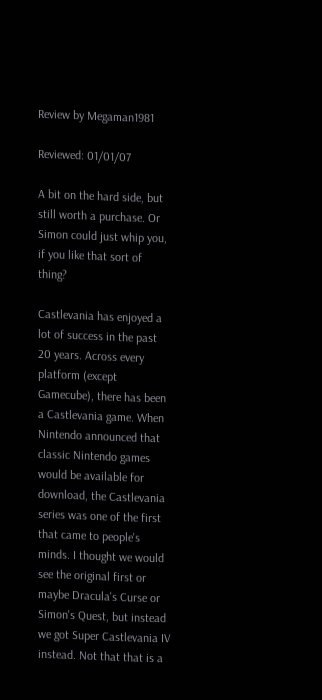Review by Megaman1981

Reviewed: 01/01/07

A bit on the hard side, but still worth a purchase. Or Simon could just whip you, if you like that sort of thing?

Castlevania has enjoyed a lot of success in the past 20 years. Across every platform (except Gamecube), there has been a Castlevania game. When Nintendo announced that classic Nintendo games would be available for download, the Castlevania series was one of the first that came to people's minds. I thought we would see the original first or maybe Dracula's Curse or Simon's Quest, but instead we got Super Castlevania IV instead. Not that that is a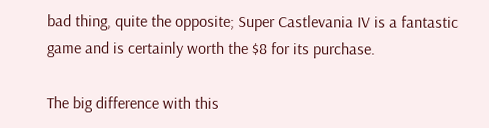bad thing, quite the opposite; Super Castlevania IV is a fantastic game and is certainly worth the $8 for its purchase.

The big difference with this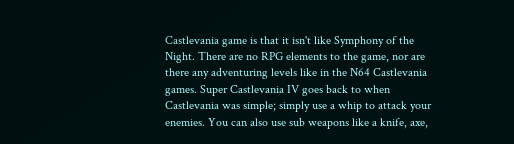Castlevania game is that it isn't like Symphony of the Night. There are no RPG elements to the game, nor are there any adventuring levels like in the N64 Castlevania games. Super Castlevania IV goes back to when Castlevania was simple; simply use a whip to attack your enemies. You can also use sub weapons like a knife, axe,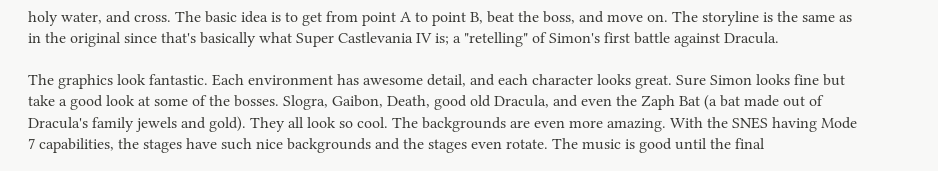holy water, and cross. The basic idea is to get from point A to point B, beat the boss, and move on. The storyline is the same as in the original since that's basically what Super Castlevania IV is; a "retelling" of Simon's first battle against Dracula.

The graphics look fantastic. Each environment has awesome detail, and each character looks great. Sure Simon looks fine but take a good look at some of the bosses. Slogra, Gaibon, Death, good old Dracula, and even the Zaph Bat (a bat made out of Dracula's family jewels and gold). They all look so cool. The backgrounds are even more amazing. With the SNES having Mode 7 capabilities, the stages have such nice backgrounds and the stages even rotate. The music is good until the final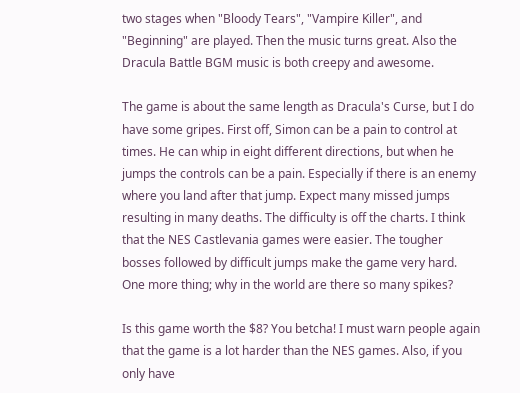two stages when "Bloody Tears", "Vampire Killer", and "Beginning" are played. Then the music turns great. Also the Dracula Battle BGM music is both creepy and awesome.

The game is about the same length as Dracula's Curse, but I do have some gripes. First off, Simon can be a pain to control at times. He can whip in eight different directions, but when he jumps the controls can be a pain. Especially if there is an enemy where you land after that jump. Expect many missed jumps resulting in many deaths. The difficulty is off the charts. I think that the NES Castlevania games were easier. The tougher bosses followed by difficult jumps make the game very hard. One more thing; why in the world are there so many spikes?

Is this game worth the $8? You betcha! I must warn people again that the game is a lot harder than the NES games. Also, if you only have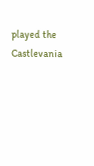played the Castlevania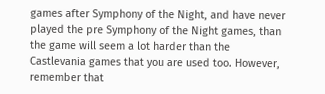games after Symphony of the Night, and have never played the pre Symphony of the Night games, than the game will seem a lot harder than the Castlevania games that you are used too. However, remember that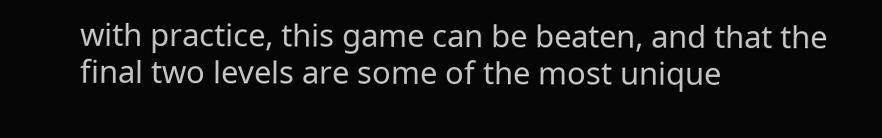with practice, this game can be beaten, and that the final two levels are some of the most unique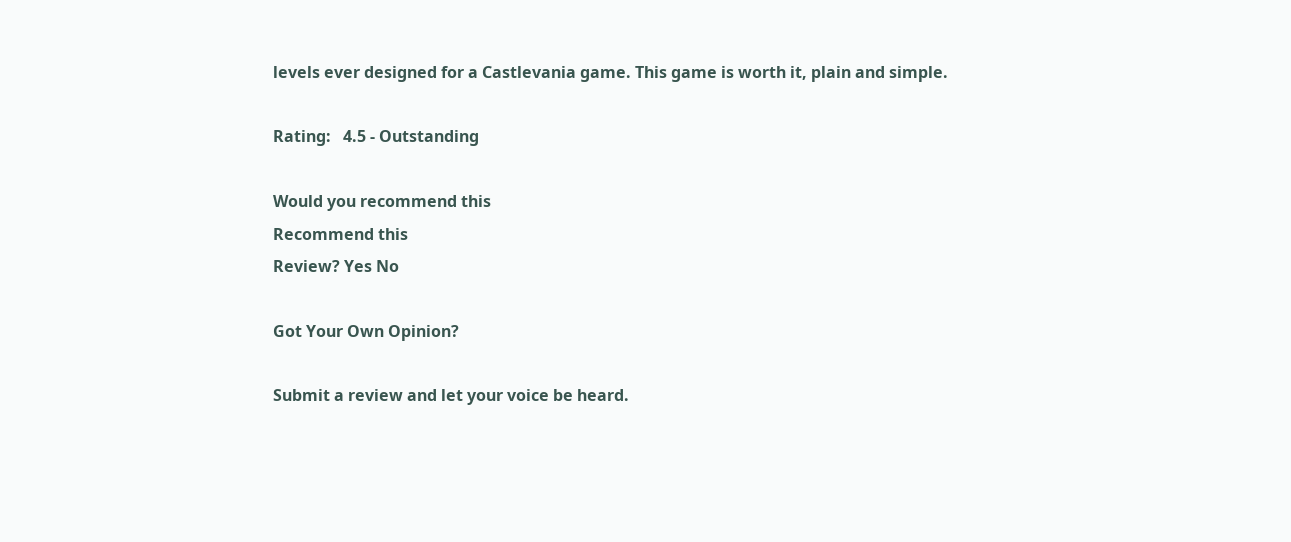levels ever designed for a Castlevania game. This game is worth it, plain and simple.

Rating:   4.5 - Outstanding

Would you recommend this
Recommend this
Review? Yes No

Got Your Own Opinion?

Submit a review and let your voice be heard.